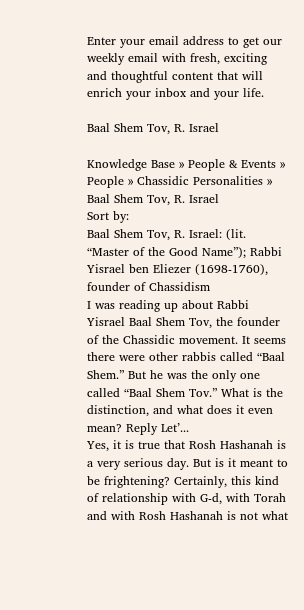Enter your email address to get our weekly email with fresh, exciting and thoughtful content that will enrich your inbox and your life.

Baal Shem Tov, R. Israel

Knowledge Base » People & Events » People » Chassidic Personalities » Baal Shem Tov, R. Israel
Sort by:
Baal Shem Tov, R. Israel: (lit. “Master of the Good Name”); Rabbi Yisrael ben Eliezer (1698-1760), founder of Chassidism
I was reading up about Rabbi Yisrael Baal Shem Tov, the founder of the Chassidic movement. It seems there were other rabbis called “Baal Shem.” But he was the only one called “Baal Shem Tov.” What is the distinction, and what does it even mean? Reply Let’...
Yes, it is true that Rosh Hashanah is a very serious day. But is it meant to be frightening? Certainly, this kind of relationship with G-d, with Torah and with Rosh Hashanah is not what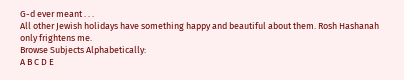G-d ever meant . . .
All other Jewish holidays have something happy and beautiful about them. Rosh Hashanah only frightens me.
Browse Subjects Alphabetically:
A B C D E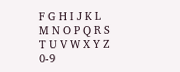F G H I J K L M N O P Q R S T U V W X Y Z 0-9